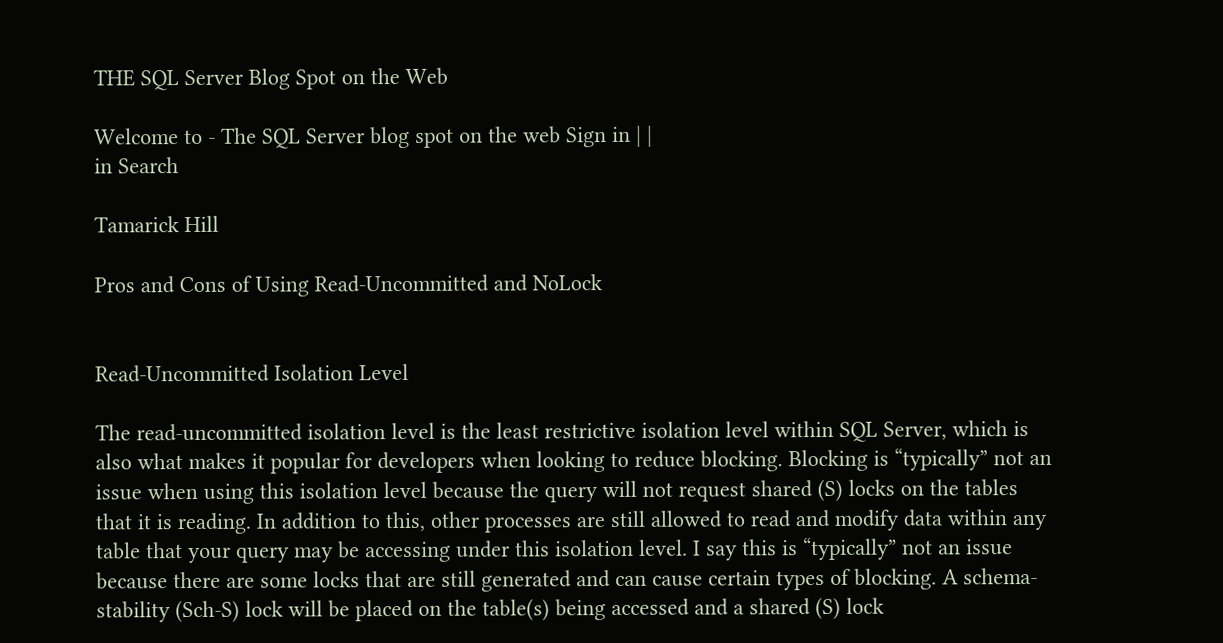THE SQL Server Blog Spot on the Web

Welcome to - The SQL Server blog spot on the web Sign in | |
in Search

Tamarick Hill

Pros and Cons of Using Read-Uncommitted and NoLock


Read-Uncommitted Isolation Level

The read-uncommitted isolation level is the least restrictive isolation level within SQL Server, which is also what makes it popular for developers when looking to reduce blocking. Blocking is “typically” not an issue when using this isolation level because the query will not request shared (S) locks on the tables that it is reading. In addition to this, other processes are still allowed to read and modify data within any table that your query may be accessing under this isolation level. I say this is “typically” not an issue because there are some locks that are still generated and can cause certain types of blocking. A schema-stability (Sch-S) lock will be placed on the table(s) being accessed and a shared (S) lock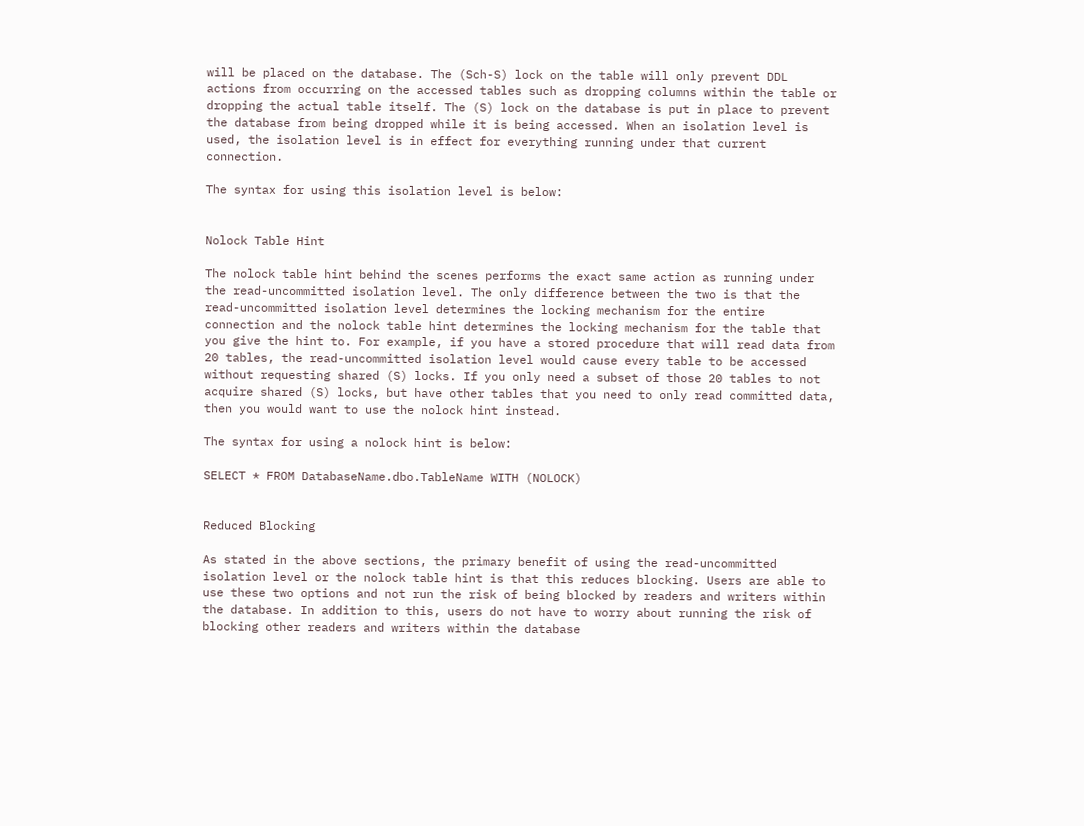will be placed on the database. The (Sch-S) lock on the table will only prevent DDL actions from occurring on the accessed tables such as dropping columns within the table or dropping the actual table itself. The (S) lock on the database is put in place to prevent the database from being dropped while it is being accessed. When an isolation level is used, the isolation level is in effect for everything running under that current connection.

The syntax for using this isolation level is below:


Nolock Table Hint

The nolock table hint behind the scenes performs the exact same action as running under the read-uncommitted isolation level. The only difference between the two is that the read-uncommitted isolation level determines the locking mechanism for the entire connection and the nolock table hint determines the locking mechanism for the table that you give the hint to. For example, if you have a stored procedure that will read data from 20 tables, the read-uncommitted isolation level would cause every table to be accessed without requesting shared (S) locks. If you only need a subset of those 20 tables to not acquire shared (S) locks, but have other tables that you need to only read committed data, then you would want to use the nolock hint instead.

The syntax for using a nolock hint is below:

SELECT * FROM DatabaseName.dbo.TableName WITH (NOLOCK)


Reduced Blocking

As stated in the above sections, the primary benefit of using the read-uncommitted isolation level or the nolock table hint is that this reduces blocking. Users are able to use these two options and not run the risk of being blocked by readers and writers within the database. In addition to this, users do not have to worry about running the risk of blocking other readers and writers within the database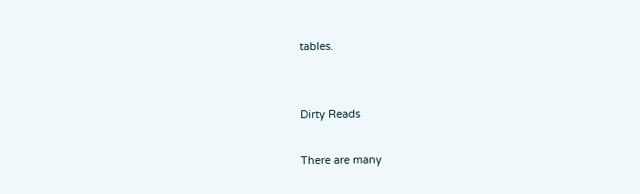tables.


Dirty Reads

There are many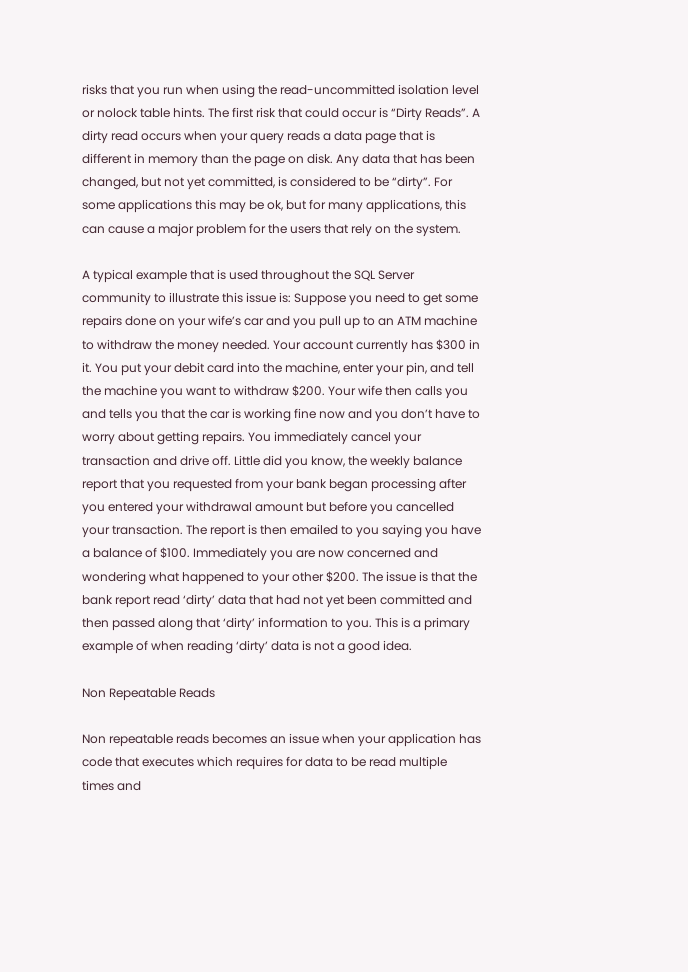risks that you run when using the read-uncommitted isolation level or nolock table hints. The first risk that could occur is “Dirty Reads”. A dirty read occurs when your query reads a data page that is different in memory than the page on disk. Any data that has been changed, but not yet committed, is considered to be “dirty”. For some applications this may be ok, but for many applications, this can cause a major problem for the users that rely on the system.

A typical example that is used throughout the SQL Server community to illustrate this issue is: Suppose you need to get some repairs done on your wife’s car and you pull up to an ATM machine to withdraw the money needed. Your account currently has $300 in it. You put your debit card into the machine, enter your pin, and tell the machine you want to withdraw $200. Your wife then calls you and tells you that the car is working fine now and you don’t have to worry about getting repairs. You immediately cancel your transaction and drive off. Little did you know, the weekly balance report that you requested from your bank began processing after you entered your withdrawal amount but before you cancelled your transaction. The report is then emailed to you saying you have a balance of $100. Immediately you are now concerned and wondering what happened to your other $200. The issue is that the bank report read ‘dirty’ data that had not yet been committed and then passed along that ‘dirty’ information to you. This is a primary example of when reading ‘dirty’ data is not a good idea.

Non Repeatable Reads

Non repeatable reads becomes an issue when your application has code that executes which requires for data to be read multiple times and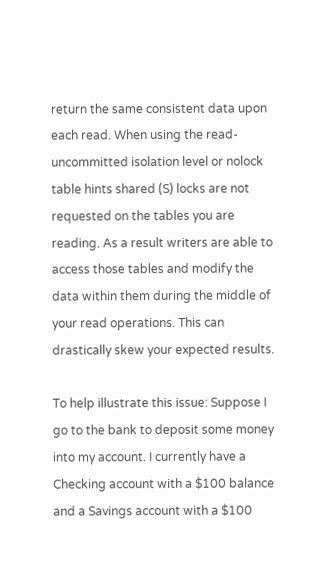return the same consistent data upon each read. When using the read-uncommitted isolation level or nolock table hints shared (S) locks are not requested on the tables you are reading. As a result writers are able to access those tables and modify the data within them during the middle of your read operations. This can drastically skew your expected results.

To help illustrate this issue: Suppose I go to the bank to deposit some money into my account. I currently have a Checking account with a $100 balance and a Savings account with a $100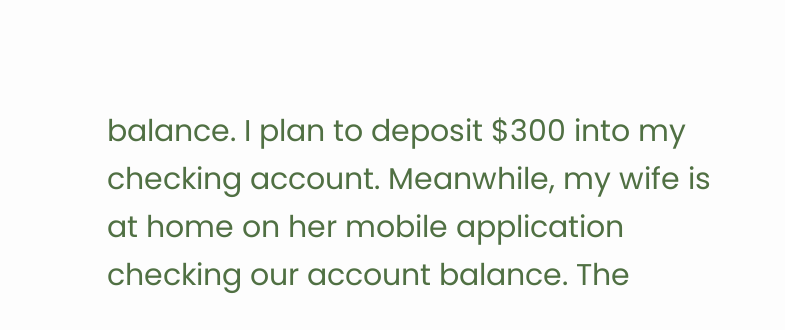balance. I plan to deposit $300 into my checking account. Meanwhile, my wife is at home on her mobile application checking our account balance. The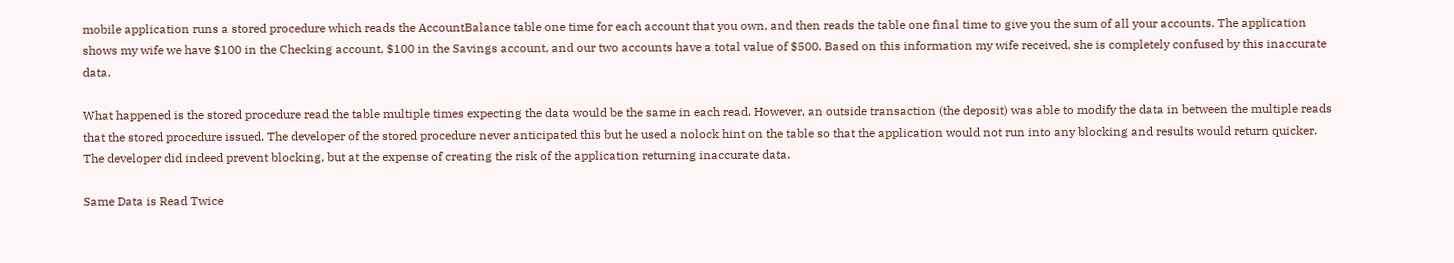mobile application runs a stored procedure which reads the AccountBalance table one time for each account that you own, and then reads the table one final time to give you the sum of all your accounts. The application shows my wife we have $100 in the Checking account, $100 in the Savings account, and our two accounts have a total value of $500. Based on this information my wife received, she is completely confused by this inaccurate data.

What happened is the stored procedure read the table multiple times expecting the data would be the same in each read. However, an outside transaction (the deposit) was able to modify the data in between the multiple reads that the stored procedure issued. The developer of the stored procedure never anticipated this but he used a nolock hint on the table so that the application would not run into any blocking and results would return quicker. The developer did indeed prevent blocking, but at the expense of creating the risk of the application returning inaccurate data.

Same Data is Read Twice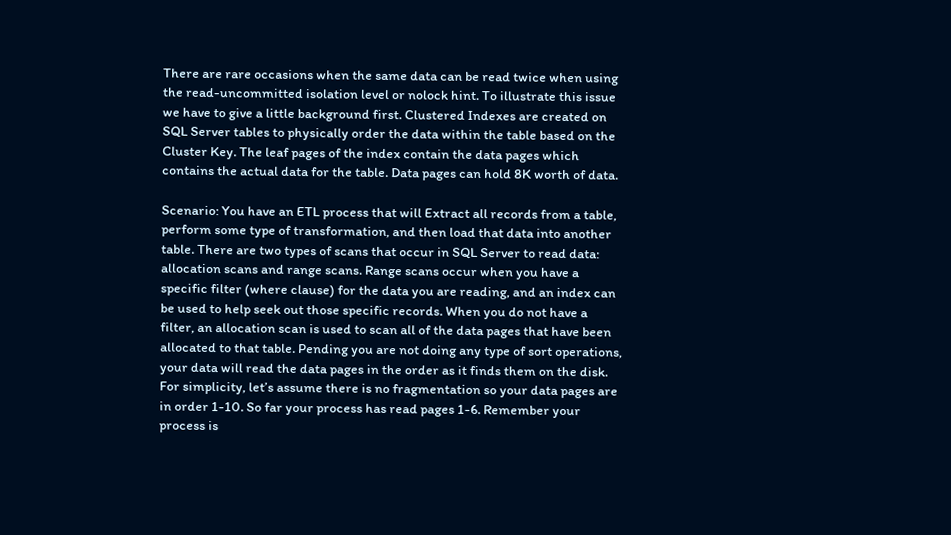There are rare occasions when the same data can be read twice when using the read-uncommitted isolation level or nolock hint. To illustrate this issue we have to give a little background first. Clustered Indexes are created on SQL Server tables to physically order the data within the table based on the Cluster Key. The leaf pages of the index contain the data pages which contains the actual data for the table. Data pages can hold 8K worth of data.

Scenario: You have an ETL process that will Extract all records from a table, perform some type of transformation, and then load that data into another table. There are two types of scans that occur in SQL Server to read data: allocation scans and range scans. Range scans occur when you have a specific filter (where clause) for the data you are reading, and an index can be used to help seek out those specific records. When you do not have a filter, an allocation scan is used to scan all of the data pages that have been allocated to that table. Pending you are not doing any type of sort operations, your data will read the data pages in the order as it finds them on the disk. For simplicity, let’s assume there is no fragmentation so your data pages are in order 1-10. So far your process has read pages 1-6. Remember your process is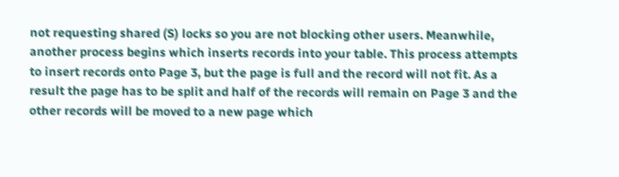not requesting shared (S) locks so you are not blocking other users. Meanwhile, another process begins which inserts records into your table. This process attempts to insert records onto Page 3, but the page is full and the record will not fit. As a result the page has to be split and half of the records will remain on Page 3 and the other records will be moved to a new page which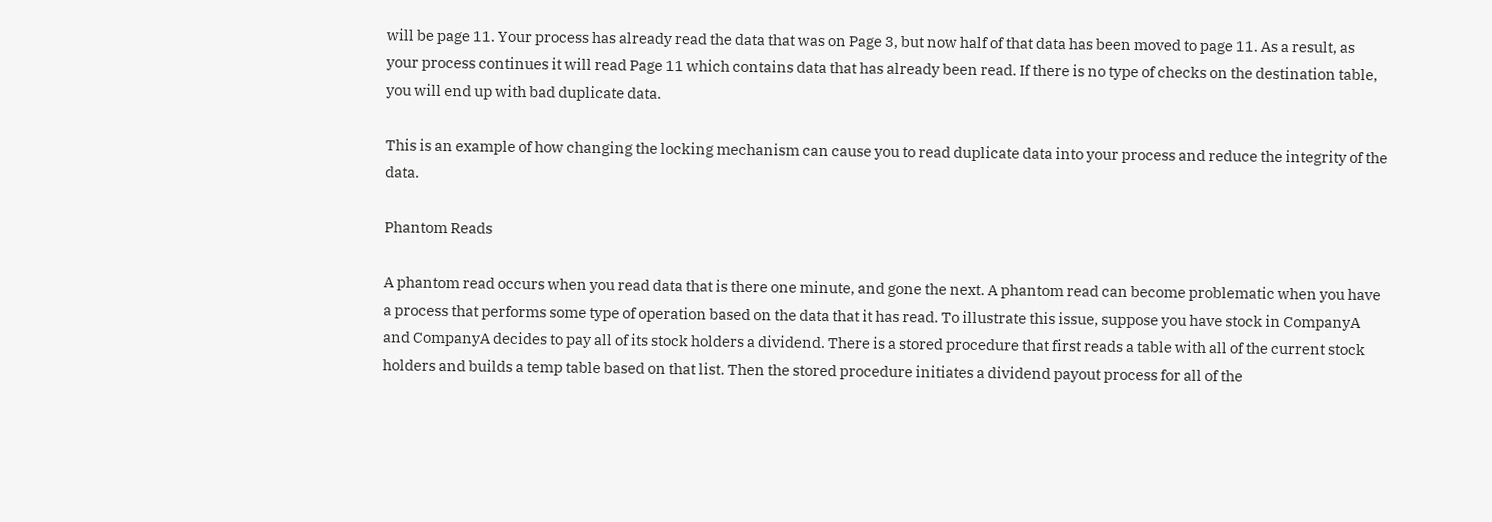will be page 11. Your process has already read the data that was on Page 3, but now half of that data has been moved to page 11. As a result, as your process continues it will read Page 11 which contains data that has already been read. If there is no type of checks on the destination table, you will end up with bad duplicate data.

This is an example of how changing the locking mechanism can cause you to read duplicate data into your process and reduce the integrity of the data.

Phantom Reads

A phantom read occurs when you read data that is there one minute, and gone the next. A phantom read can become problematic when you have a process that performs some type of operation based on the data that it has read. To illustrate this issue, suppose you have stock in CompanyA and CompanyA decides to pay all of its stock holders a dividend. There is a stored procedure that first reads a table with all of the current stock holders and builds a temp table based on that list. Then the stored procedure initiates a dividend payout process for all of the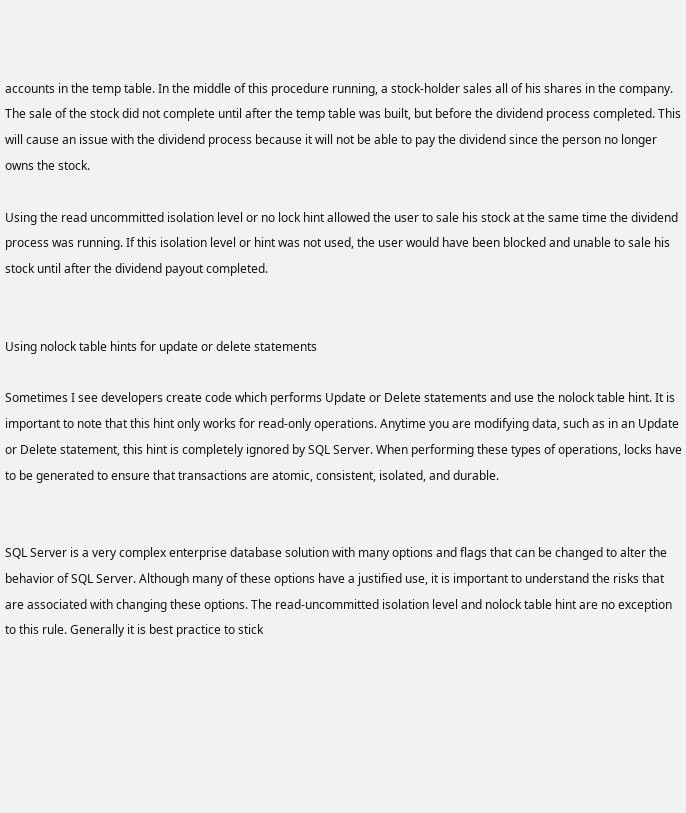accounts in the temp table. In the middle of this procedure running, a stock-holder sales all of his shares in the company. The sale of the stock did not complete until after the temp table was built, but before the dividend process completed. This will cause an issue with the dividend process because it will not be able to pay the dividend since the person no longer owns the stock.

Using the read uncommitted isolation level or no lock hint allowed the user to sale his stock at the same time the dividend process was running. If this isolation level or hint was not used, the user would have been blocked and unable to sale his stock until after the dividend payout completed.


Using nolock table hints for update or delete statements

Sometimes I see developers create code which performs Update or Delete statements and use the nolock table hint. It is important to note that this hint only works for read-only operations. Anytime you are modifying data, such as in an Update or Delete statement, this hint is completely ignored by SQL Server. When performing these types of operations, locks have to be generated to ensure that transactions are atomic, consistent, isolated, and durable.


SQL Server is a very complex enterprise database solution with many options and flags that can be changed to alter the behavior of SQL Server. Although many of these options have a justified use, it is important to understand the risks that are associated with changing these options. The read-uncommitted isolation level and nolock table hint are no exception to this rule. Generally it is best practice to stick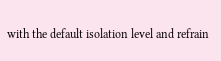with the default isolation level and refrain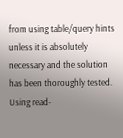from using table/query hints unless it is absolutely necessary and the solution has been thoroughly tested. Using read-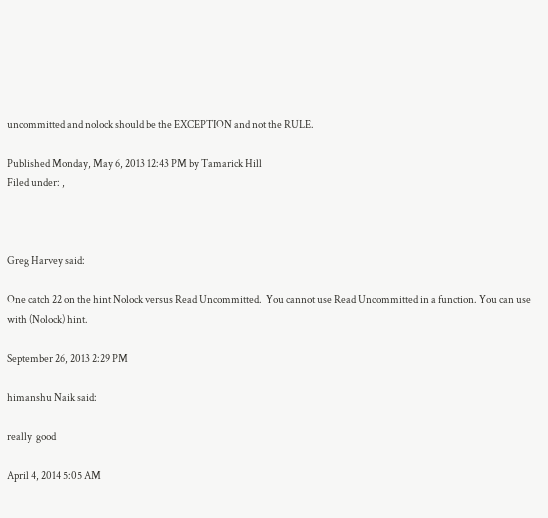uncommitted and nolock should be the EXCEPTION and not the RULE.

Published Monday, May 6, 2013 12:43 PM by Tamarick Hill
Filed under: ,



Greg Harvey said:

One catch 22 on the hint Nolock versus Read Uncommitted.  You cannot use Read Uncommitted in a function. You can use with (Nolock) hint.

September 26, 2013 2:29 PM

himanshu Naik said:

really  good

April 4, 2014 5:05 AM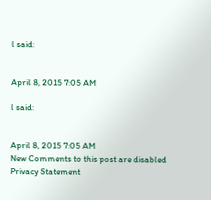l said:


April 8, 2015 7:05 AM

l said:


April 8, 2015 7:05 AM
New Comments to this post are disabled
Privacy Statement